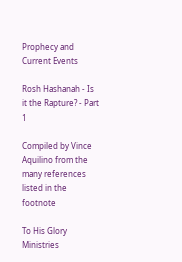Prophecy and Current Events

Rosh Hashanah - Is it the Rapture? - Part 1

Compiled by Vince Aquilino from the many references listed in the footnote

To His Glory Ministries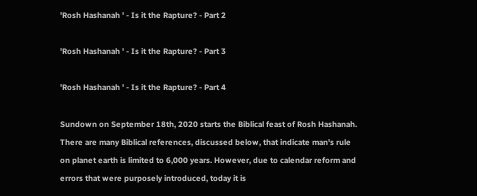'Rosh Hashanah ' - Is it the Rapture? - Part 2

'Rosh Hashanah ' - Is it the Rapture? - Part 3

'Rosh Hashanah ' - Is it the Rapture? - Part 4

Sundown on September 18th, 2020 starts the Biblical feast of Rosh Hashanah. There are many Biblical references, discussed below, that indicate man's rule on planet earth is limited to 6,000 years. However, due to calendar reform and errors that were purposely introduced, today it is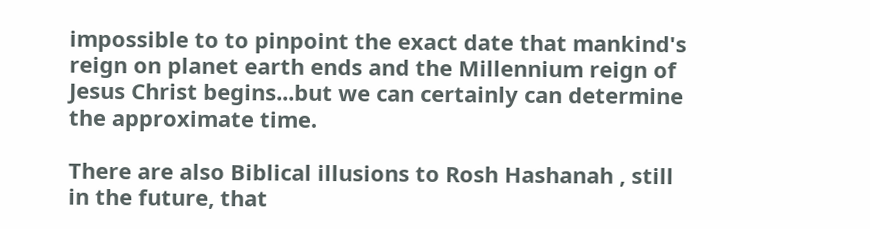impossible to to pinpoint the exact date that mankind's reign on planet earth ends and the Millennium reign of Jesus Christ begins...but we can certainly can determine the approximate time.

There are also Biblical illusions to Rosh Hashanah , still in the future, that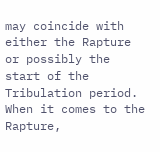may coincide with either the Rapture or possibly the start of the Tribulation period. When it comes to the Rapture,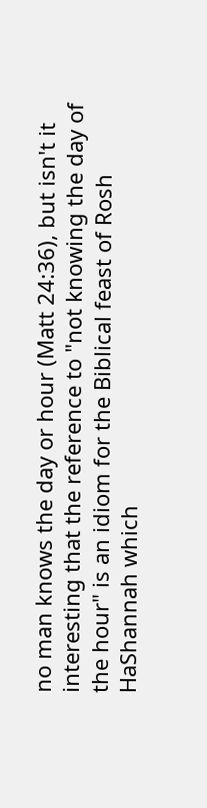no man knows the day or hour (Matt 24:36), but isn't it interesting that the reference to "not knowing the day of the hour" is an idiom for the Biblical feast of Rosh HaShannah which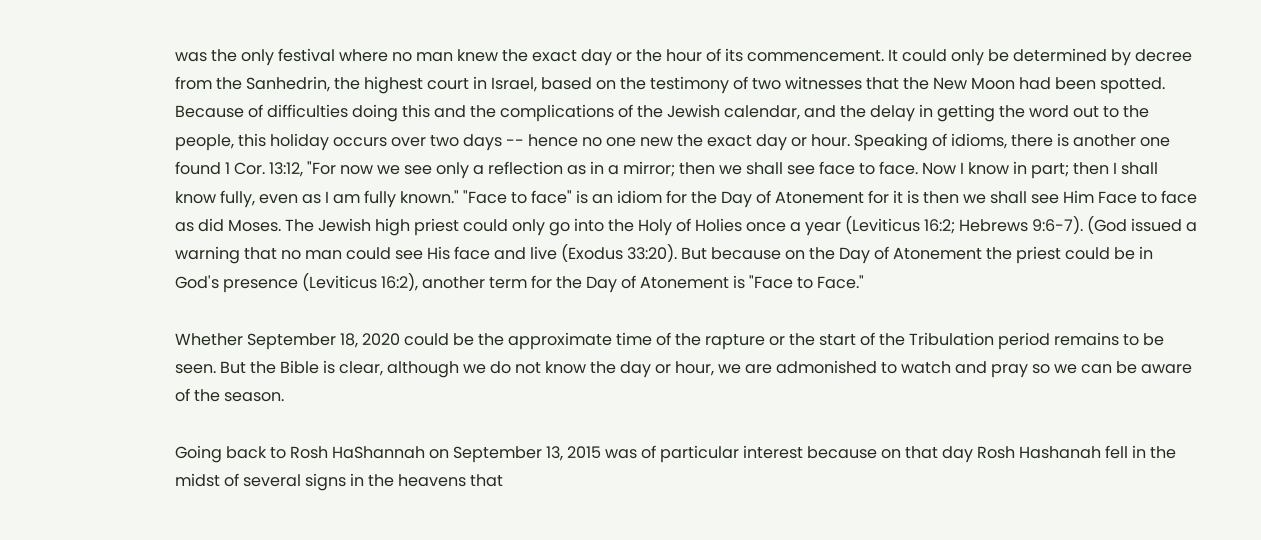was the only festival where no man knew the exact day or the hour of its commencement. It could only be determined by decree from the Sanhedrin, the highest court in Israel, based on the testimony of two witnesses that the New Moon had been spotted. Because of difficulties doing this and the complications of the Jewish calendar, and the delay in getting the word out to the people, this holiday occurs over two days -- hence no one new the exact day or hour. Speaking of idioms, there is another one found 1 Cor. 13:12, "For now we see only a reflection as in a mirror; then we shall see face to face. Now I know in part; then I shall know fully, even as I am fully known." "Face to face" is an idiom for the Day of Atonement for it is then we shall see Him Face to face as did Moses. The Jewish high priest could only go into the Holy of Holies once a year (Leviticus 16:2; Hebrews 9:6-7). (God issued a warning that no man could see His face and live (Exodus 33:20). But because on the Day of Atonement the priest could be in God's presence (Leviticus 16:2), another term for the Day of Atonement is "Face to Face."

Whether September 18, 2020 could be the approximate time of the rapture or the start of the Tribulation period remains to be seen. But the Bible is clear, although we do not know the day or hour, we are admonished to watch and pray so we can be aware of the season.

Going back to Rosh HaShannah on September 13, 2015 was of particular interest because on that day Rosh Hashanah fell in the midst of several signs in the heavens that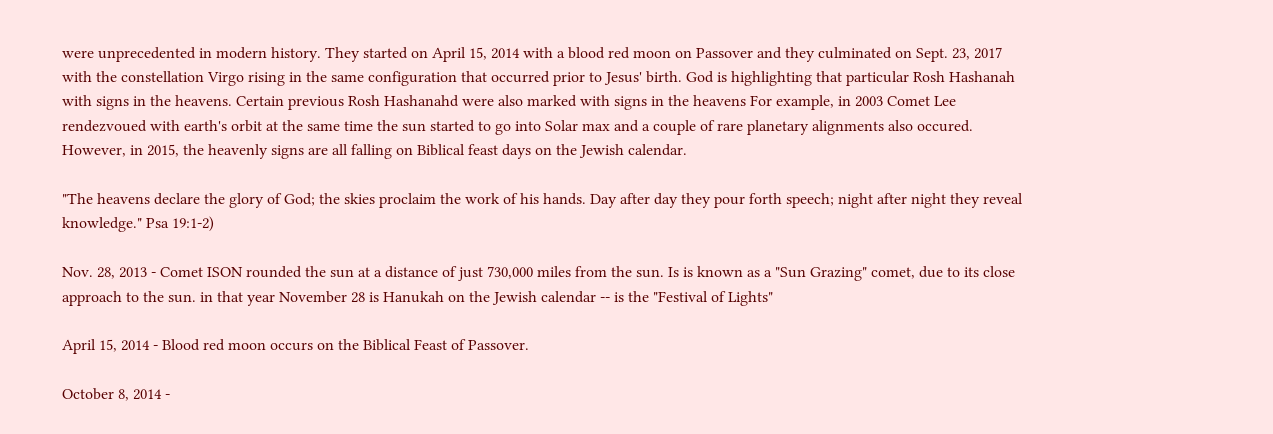were unprecedented in modern history. They started on April 15, 2014 with a blood red moon on Passover and they culminated on Sept. 23, 2017 with the constellation Virgo rising in the same configuration that occurred prior to Jesus' birth. God is highlighting that particular Rosh Hashanah with signs in the heavens. Certain previous Rosh Hashanahd were also marked with signs in the heavens For example, in 2003 Comet Lee rendezvoued with earth's orbit at the same time the sun started to go into Solar max and a couple of rare planetary alignments also occured. However, in 2015, the heavenly signs are all falling on Biblical feast days on the Jewish calendar.

"The heavens declare the glory of God; the skies proclaim the work of his hands. Day after day they pour forth speech; night after night they reveal knowledge." Psa 19:1-2)

Nov. 28, 2013 - Comet ISON rounded the sun at a distance of just 730,000 miles from the sun. Is is known as a "Sun Grazing" comet, due to its close approach to the sun. in that year November 28 is Hanukah on the Jewish calendar -- is the "Festival of Lights"

April 15, 2014 - Blood red moon occurs on the Biblical Feast of Passover.

October 8, 2014 -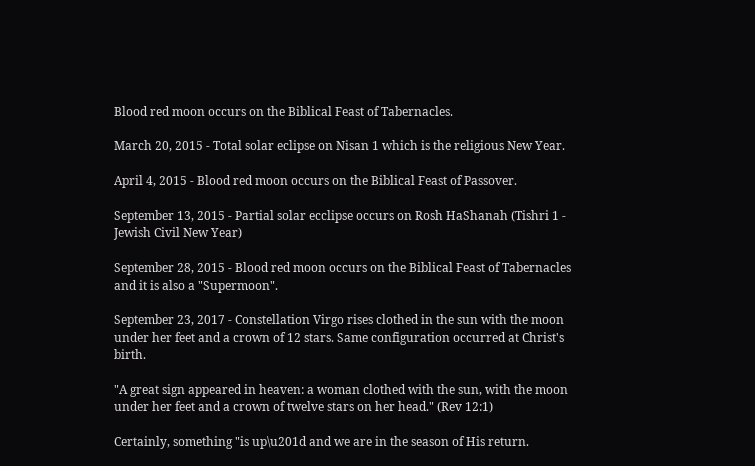Blood red moon occurs on the Biblical Feast of Tabernacles.

March 20, 2015 - Total solar eclipse on Nisan 1 which is the religious New Year.

April 4, 2015 - Blood red moon occurs on the Biblical Feast of Passover.

September 13, 2015 - Partial solar ecclipse occurs on Rosh HaShanah (Tishri 1 - Jewish Civil New Year)

September 28, 2015 - Blood red moon occurs on the Biblical Feast of Tabernacles and it is also a "Supermoon".

September 23, 2017 - Constellation Virgo rises clothed in the sun with the moon under her feet and a crown of 12 stars. Same configuration occurred at Christ's birth.

"A great sign appeared in heaven: a woman clothed with the sun, with the moon under her feet and a crown of twelve stars on her head." (Rev 12:1)

Certainly, something "is up\u201d and we are in the season of His return.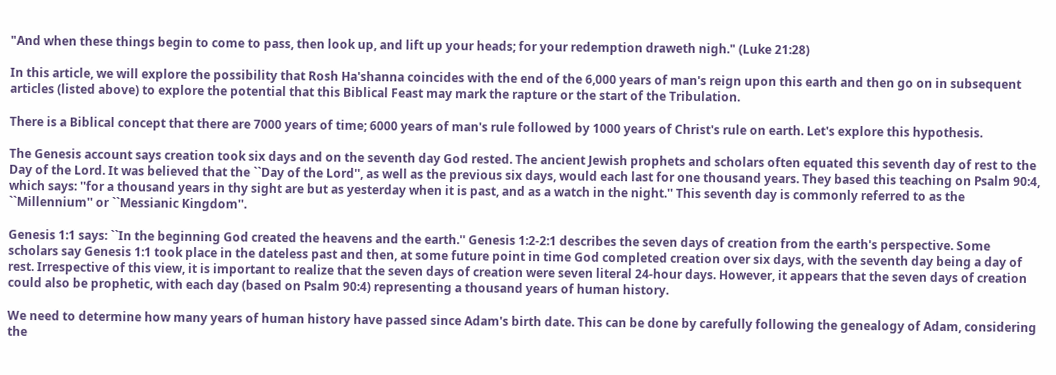"And when these things begin to come to pass, then look up, and lift up your heads; for your redemption draweth nigh." (Luke 21:28)

In this article, we will explore the possibility that Rosh Ha'shanna coincides with the end of the 6,000 years of man's reign upon this earth and then go on in subsequent articles (listed above) to explore the potential that this Biblical Feast may mark the rapture or the start of the Tribulation.

There is a Biblical concept that there are 7000 years of time; 6000 years of man's rule followed by 1000 years of Christ's rule on earth. Let's explore this hypothesis.

The Genesis account says creation took six days and on the seventh day God rested. The ancient Jewish prophets and scholars often equated this seventh day of rest to the Day of the Lord. It was believed that the ``Day of the Lord'', as well as the previous six days, would each last for one thousand years. They based this teaching on Psalm 90:4, which says: ''for a thousand years in thy sight are but as yesterday when it is past, and as a watch in the night.'' This seventh day is commonly referred to as the ``Millennium'' or ``Messianic Kingdom''.

Genesis 1:1 says: ``In the beginning God created the heavens and the earth.'' Genesis 1:2-2:1 describes the seven days of creation from the earth's perspective. Some scholars say Genesis 1:1 took place in the dateless past and then, at some future point in time God completed creation over six days, with the seventh day being a day of rest. Irrespective of this view, it is important to realize that the seven days of creation were seven literal 24-hour days. However, it appears that the seven days of creation could also be prophetic, with each day (based on Psalm 90:4) representing a thousand years of human history.

We need to determine how many years of human history have passed since Adam's birth date. This can be done by carefully following the genealogy of Adam, considering the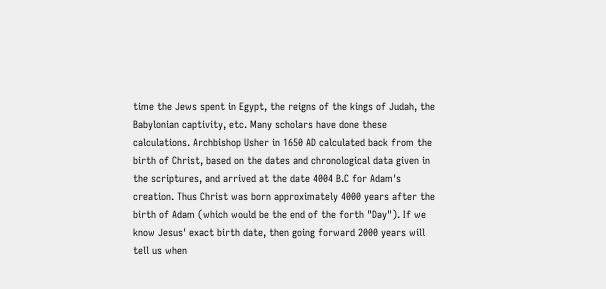time the Jews spent in Egypt, the reigns of the kings of Judah, the Babylonian captivity, etc. Many scholars have done these calculations. Archbishop Usher in 1650 AD calculated back from the birth of Christ, based on the dates and chronological data given in the scriptures, and arrived at the date 4004 B.C for Adam's creation. Thus Christ was born approximately 4000 years after the birth of Adam (which would be the end of the forth "Day"). If we know Jesus' exact birth date, then going forward 2000 years will tell us when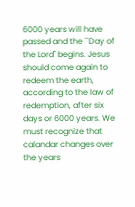6000 years will have passed and the ``Day of the Lord'' begins. Jesus should come again to redeem the earth, according to the law of redemption, after six days or 6000 years. We must recognize that calandar changes over the years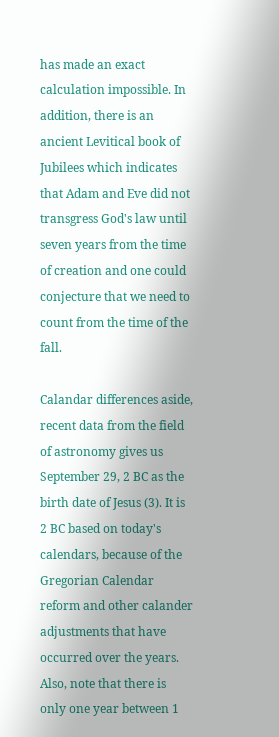has made an exact calculation impossible. In addition, there is an ancient Levitical book of Jubilees which indicates that Adam and Eve did not transgress God's law until seven years from the time of creation and one could conjecture that we need to count from the time of the fall.

Calandar differences aside, recent data from the field of astronomy gives us September 29, 2 BC as the birth date of Jesus (3). It is 2 BC based on today's calendars, because of the Gregorian Calendar reform and other calander adjustments that have occurred over the years. Also, note that there is only one year between 1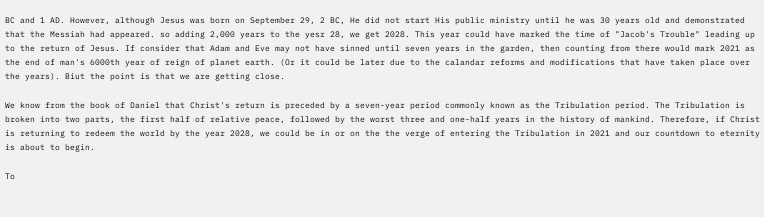BC and 1 AD. However, although Jesus was born on September 29, 2 BC, He did not start His public ministry until he was 30 years old and demonstrated that the Messiah had appeared. so adding 2,000 years to the yesr 28, we get 2028. This year could have marked the time of "Jacob's Trouble" leading up to the return of Jesus. If consider that Adam and Eve may not have sinned until seven years in the garden, then counting from there would mark 2021 as the end of man's 6000th year of reign of planet earth. (Or it could be later due to the calandar reforms and modifications that have taken place over the years). Biut the point is that we are getting close.

We know from the book of Daniel that Christ's return is preceded by a seven-year period commonly known as the Tribulation period. The Tribulation is broken into two parts, the first half of relative peace, followed by the worst three and one-half years in the history of mankind. Therefore, if Christ is returning to redeem the world by the year 2028, we could be in or on the the verge of entering the Tribulation in 2021 and our countdown to eternity is about to begin.

To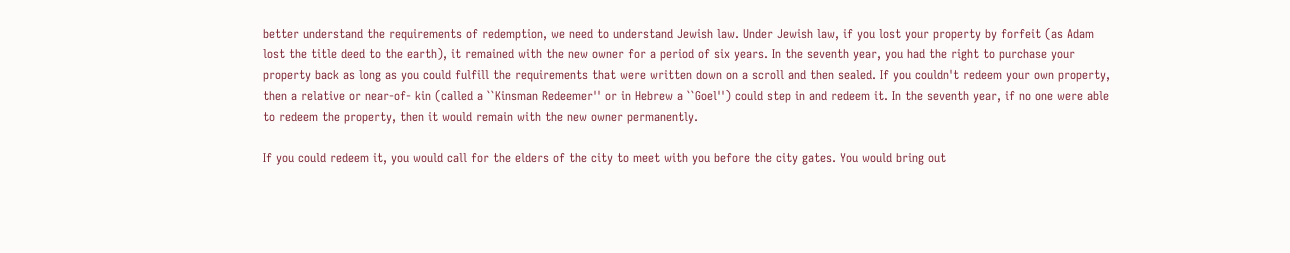better understand the requirements of redemption, we need to understand Jewish law. Under Jewish law, if you lost your property by forfeit (as Adam lost the title deed to the earth), it remained with the new owner for a period of six years. In the seventh year, you had the right to purchase your property back as long as you could fulfill the requirements that were written down on a scroll and then sealed. If you couldn't redeem your own property, then a relative or near-of- kin (called a ``Kinsman Redeemer'' or in Hebrew a ``Goel'') could step in and redeem it. In the seventh year, if no one were able to redeem the property, then it would remain with the new owner permanently.

If you could redeem it, you would call for the elders of the city to meet with you before the city gates. You would bring out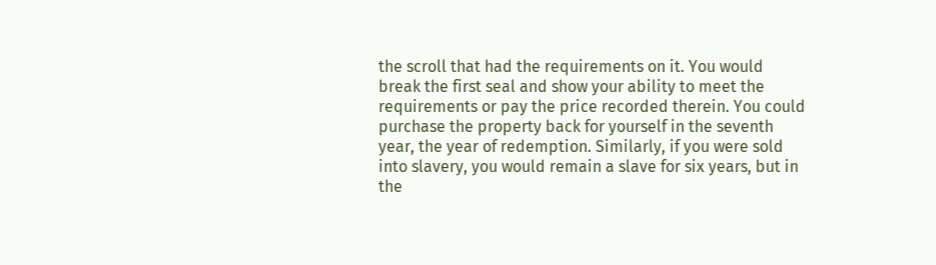the scroll that had the requirements on it. You would break the first seal and show your ability to meet the requirements or pay the price recorded therein. You could purchase the property back for yourself in the seventh year, the year of redemption. Similarly, if you were sold into slavery, you would remain a slave for six years, but in the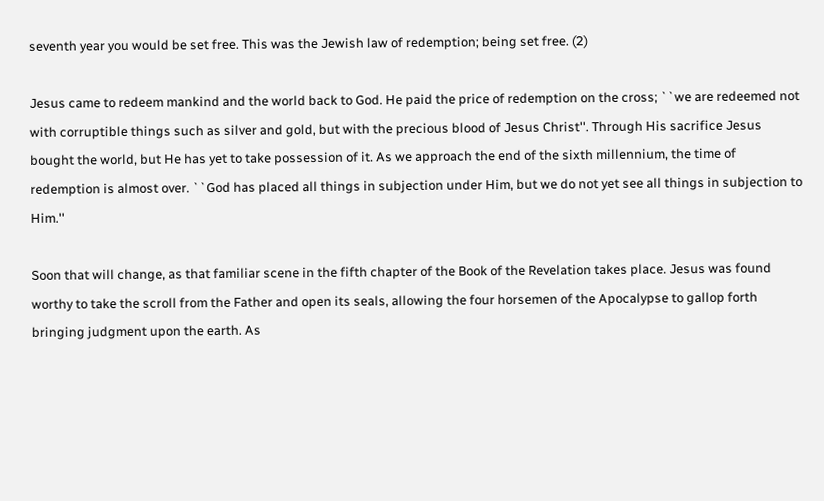seventh year you would be set free. This was the Jewish law of redemption; being set free. (2)

Jesus came to redeem mankind and the world back to God. He paid the price of redemption on the cross; ``we are redeemed not with corruptible things such as silver and gold, but with the precious blood of Jesus Christ''. Through His sacrifice Jesus bought the world, but He has yet to take possession of it. As we approach the end of the sixth millennium, the time of redemption is almost over. ``God has placed all things in subjection under Him, but we do not yet see all things in subjection to Him.''

Soon that will change, as that familiar scene in the fifth chapter of the Book of the Revelation takes place. Jesus was found worthy to take the scroll from the Father and open its seals, allowing the four horsemen of the Apocalypse to gallop forth bringing judgment upon the earth. As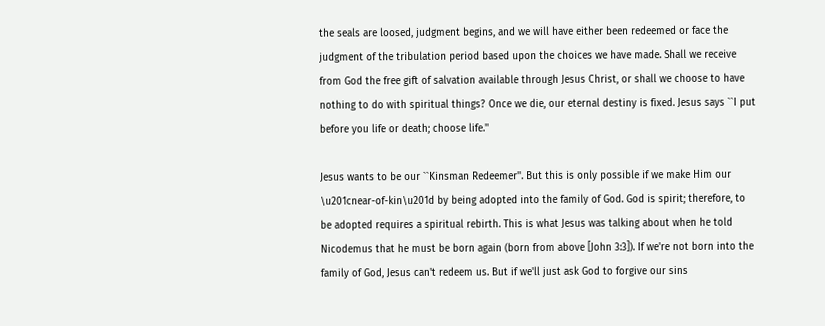the seals are loosed, judgment begins, and we will have either been redeemed or face the judgment of the tribulation period based upon the choices we have made. Shall we receive from God the free gift of salvation available through Jesus Christ, or shall we choose to have nothing to do with spiritual things? Once we die, our eternal destiny is fixed. Jesus says ``I put before you life or death; choose life.''

Jesus wants to be our ``Kinsman Redeemer''. But this is only possible if we make Him our \u201cnear-of-kin\u201d by being adopted into the family of God. God is spirit; therefore, to be adopted requires a spiritual rebirth. This is what Jesus was talking about when he told Nicodemus that he must be born again (born from above [John 3:3]). If we're not born into the family of God, Jesus can't redeem us. But if we'll just ask God to forgive our sins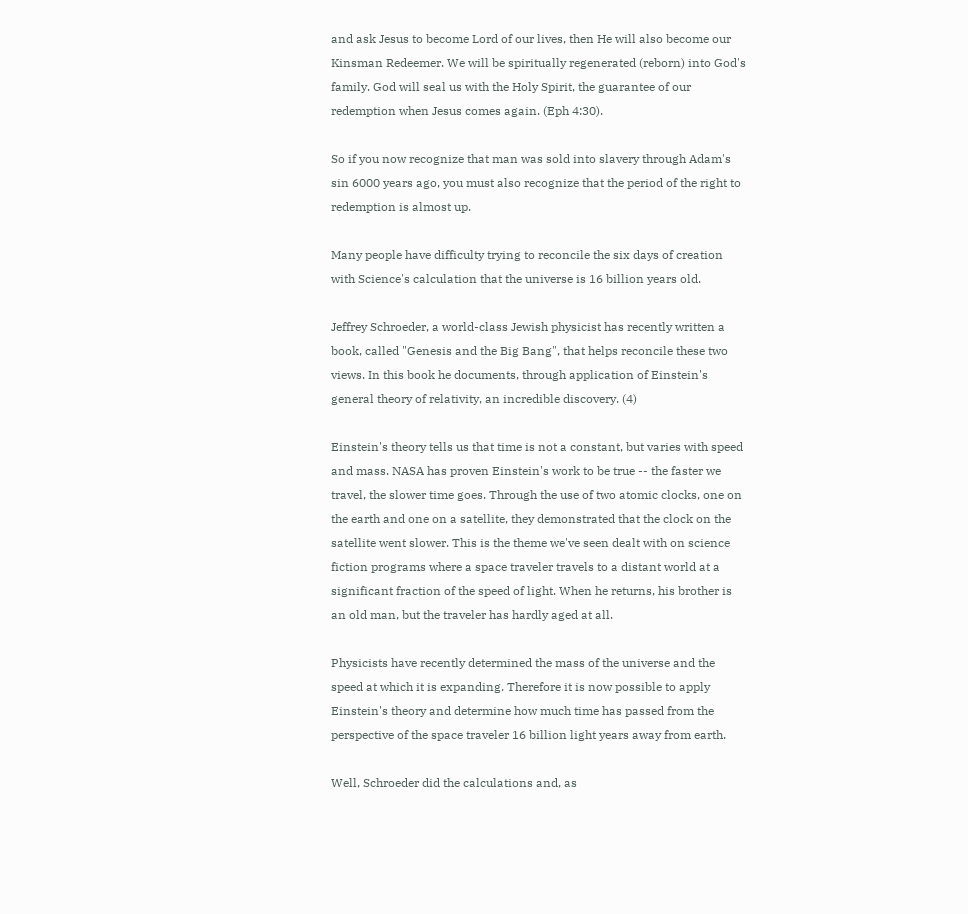and ask Jesus to become Lord of our lives, then He will also become our Kinsman Redeemer. We will be spiritually regenerated (reborn) into God's family. God will seal us with the Holy Spirit, the guarantee of our redemption when Jesus comes again. (Eph 4:30).

So if you now recognize that man was sold into slavery through Adam's sin 6000 years ago, you must also recognize that the period of the right to redemption is almost up.

Many people have difficulty trying to reconcile the six days of creation with Science's calculation that the universe is 16 billion years old.

Jeffrey Schroeder, a world-class Jewish physicist has recently written a book, called "Genesis and the Big Bang", that helps reconcile these two views. In this book he documents, through application of Einstein's general theory of relativity, an incredible discovery. (4)

Einstein's theory tells us that time is not a constant, but varies with speed and mass. NASA has proven Einstein's work to be true -- the faster we travel, the slower time goes. Through the use of two atomic clocks, one on the earth and one on a satellite, they demonstrated that the clock on the satellite went slower. This is the theme we've seen dealt with on science fiction programs where a space traveler travels to a distant world at a significant fraction of the speed of light. When he returns, his brother is an old man, but the traveler has hardly aged at all.

Physicists have recently determined the mass of the universe and the speed at which it is expanding. Therefore it is now possible to apply Einstein's theory and determine how much time has passed from the perspective of the space traveler 16 billion light years away from earth.

Well, Schroeder did the calculations and, as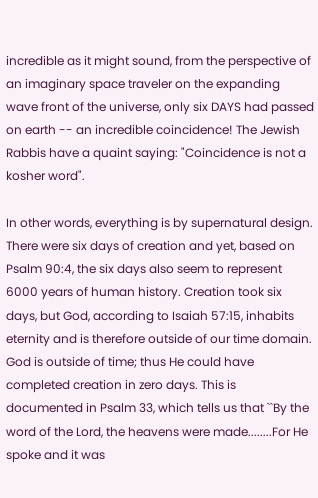incredible as it might sound, from the perspective of an imaginary space traveler on the expanding wave front of the universe, only six DAYS had passed on earth -- an incredible coincidence! The Jewish Rabbis have a quaint saying: "Coincidence is not a kosher word".

In other words, everything is by supernatural design. There were six days of creation and yet, based on Psalm 90:4, the six days also seem to represent 6000 years of human history. Creation took six days, but God, according to Isaiah 57:15, inhabits eternity and is therefore outside of our time domain. God is outside of time; thus He could have completed creation in zero days. This is documented in Psalm 33, which tells us that ``By the word of the Lord, the heavens were made........For He spoke and it was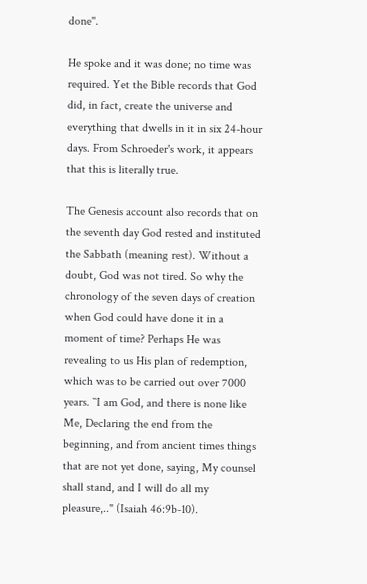done''.

He spoke and it was done; no time was required. Yet the Bible records that God did, in fact, create the universe and everything that dwells in it in six 24-hour days. From Schroeder's work, it appears that this is literally true.

The Genesis account also records that on the seventh day God rested and instituted the Sabbath (meaning rest). Without a doubt, God was not tired. So why the chronology of the seven days of creation when God could have done it in a moment of time? Perhaps He was revealing to us His plan of redemption, which was to be carried out over 7000 years. ``I am God, and there is none like Me, Declaring the end from the beginning, and from ancient times things that are not yet done, saying, My counsel shall stand, and I will do all my pleasure,.." (Isaiah 46:9b-10).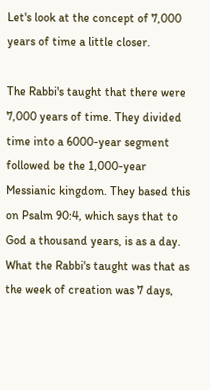Let's look at the concept of 7,000 years of time a little closer.

The Rabbi's taught that there were 7,000 years of time. They divided time into a 6000-year segment followed be the 1,000-year Messianic kingdom. They based this on Psalm 90:4, which says that to God a thousand years, is as a day. What the Rabbi's taught was that as the week of creation was 7 days,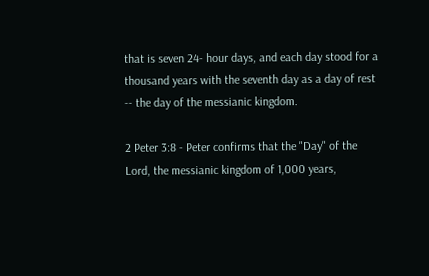that is seven 24- hour days, and each day stood for a thousand years with the seventh day as a day of rest -- the day of the messianic kingdom.

2 Peter 3:8 - Peter confirms that the "Day" of the Lord, the messianic kingdom of 1,000 years,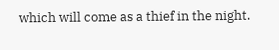which will come as a thief in the night.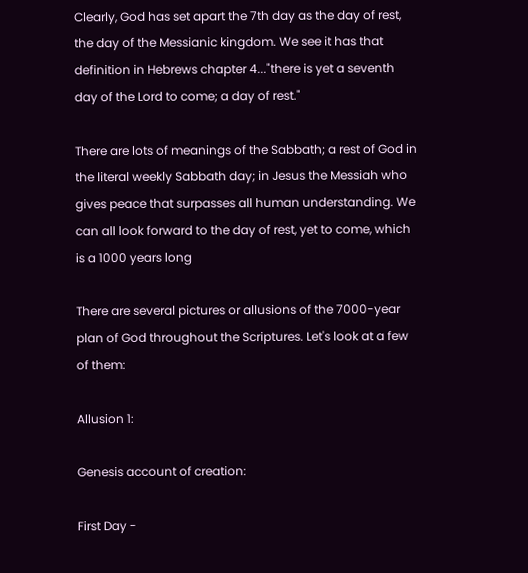Clearly, God has set apart the 7th day as the day of rest, the day of the Messianic kingdom. We see it has that definition in Hebrews chapter 4..."there is yet a seventh day of the Lord to come; a day of rest."

There are lots of meanings of the Sabbath; a rest of God in the literal weekly Sabbath day; in Jesus the Messiah who gives peace that surpasses all human understanding. We can all look forward to the day of rest, yet to come, which is a 1000 years long

There are several pictures or allusions of the 7000-year plan of God throughout the Scriptures. Let's look at a few of them:

Allusion 1:

Genesis account of creation:

First Day -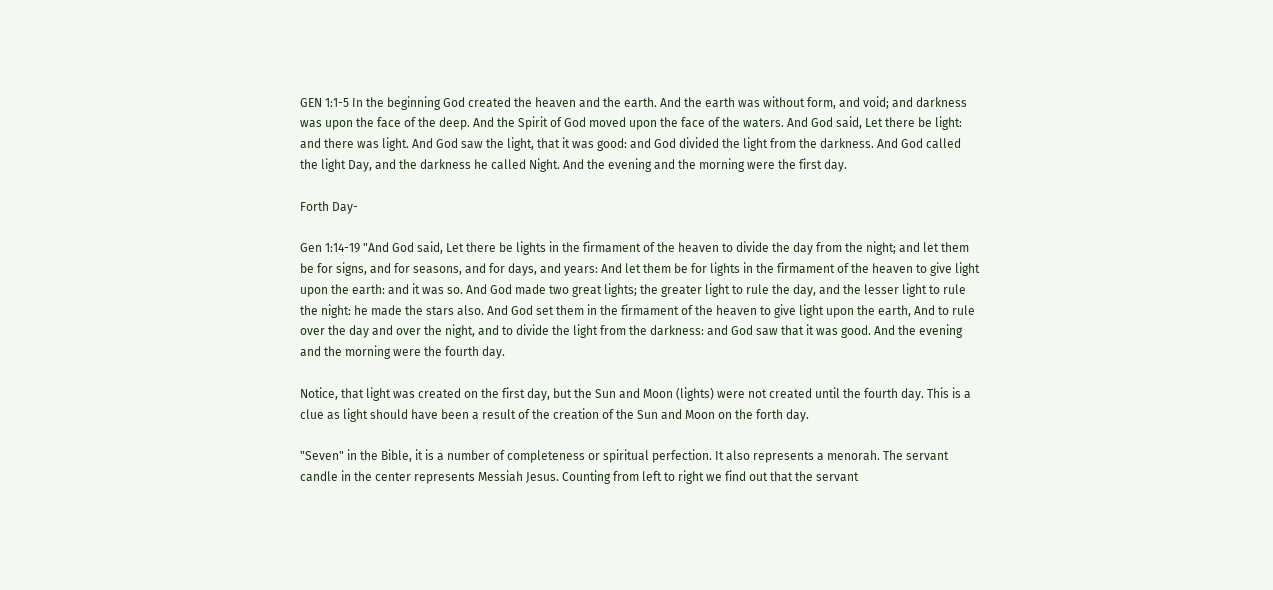GEN 1:1-5 In the beginning God created the heaven and the earth. And the earth was without form, and void; and darkness was upon the face of the deep. And the Spirit of God moved upon the face of the waters. And God said, Let there be light: and there was light. And God saw the light, that it was good: and God divided the light from the darkness. And God called the light Day, and the darkness he called Night. And the evening and the morning were the first day.

Forth Day-

Gen 1:14-19 "And God said, Let there be lights in the firmament of the heaven to divide the day from the night; and let them be for signs, and for seasons, and for days, and years: And let them be for lights in the firmament of the heaven to give light upon the earth: and it was so. And God made two great lights; the greater light to rule the day, and the lesser light to rule the night: he made the stars also. And God set them in the firmament of the heaven to give light upon the earth, And to rule over the day and over the night, and to divide the light from the darkness: and God saw that it was good. And the evening and the morning were the fourth day.

Notice, that light was created on the first day, but the Sun and Moon (lights) were not created until the fourth day. This is a clue as light should have been a result of the creation of the Sun and Moon on the forth day.

"Seven" in the Bible, it is a number of completeness or spiritual perfection. It also represents a menorah. The servant candle in the center represents Messiah Jesus. Counting from left to right we find out that the servant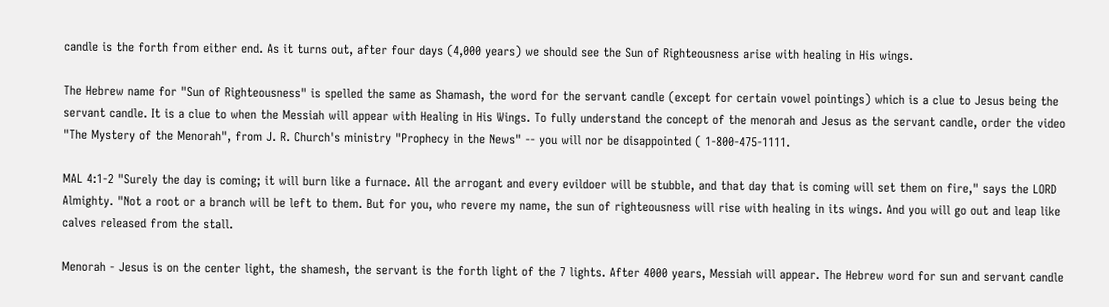candle is the forth from either end. As it turns out, after four days (4,000 years) we should see the Sun of Righteousness arise with healing in His wings.

The Hebrew name for "Sun of Righteousness" is spelled the same as Shamash, the word for the servant candle (except for certain vowel pointings) which is a clue to Jesus being the servant candle. It is a clue to when the Messiah will appear with Healing in His Wings. To fully understand the concept of the menorah and Jesus as the servant candle, order the video "The Mystery of the Menorah", from J. R. Church's ministry "Prophecy in the News" -- you will nor be disappointed ( 1-800-475-1111.

MAL 4:1-2 "Surely the day is coming; it will burn like a furnace. All the arrogant and every evildoer will be stubble, and that day that is coming will set them on fire," says the LORD Almighty. "Not a root or a branch will be left to them. But for you, who revere my name, the sun of righteousness will rise with healing in its wings. And you will go out and leap like calves released from the stall.

Menorah - Jesus is on the center light, the shamesh, the servant is the forth light of the 7 lights. After 4000 years, Messiah will appear. The Hebrew word for sun and servant candle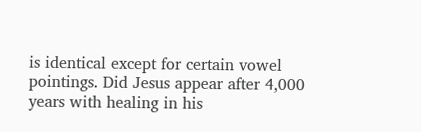is identical except for certain vowel pointings. Did Jesus appear after 4,000 years with healing in his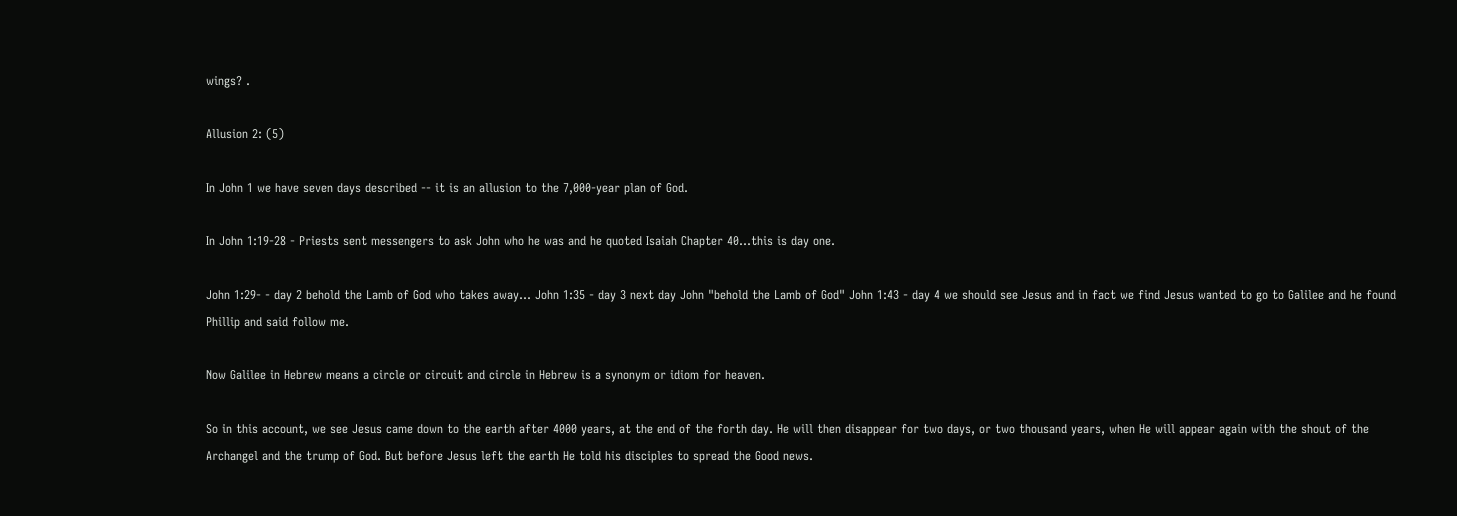wings? .

Allusion 2: (5)

In John 1 we have seven days described -- it is an allusion to the 7,000-year plan of God.

In John 1:19-28 - Priests sent messengers to ask John who he was and he quoted Isaiah Chapter 40...this is day one.

John 1:29- - day 2 behold the Lamb of God who takes away... John 1:35 - day 3 next day John "behold the Lamb of God" John 1:43 - day 4 we should see Jesus and in fact we find Jesus wanted to go to Galilee and he found Phillip and said follow me.

Now Galilee in Hebrew means a circle or circuit and circle in Hebrew is a synonym or idiom for heaven.

So in this account, we see Jesus came down to the earth after 4000 years, at the end of the forth day. He will then disappear for two days, or two thousand years, when He will appear again with the shout of the Archangel and the trump of God. But before Jesus left the earth He told his disciples to spread the Good news.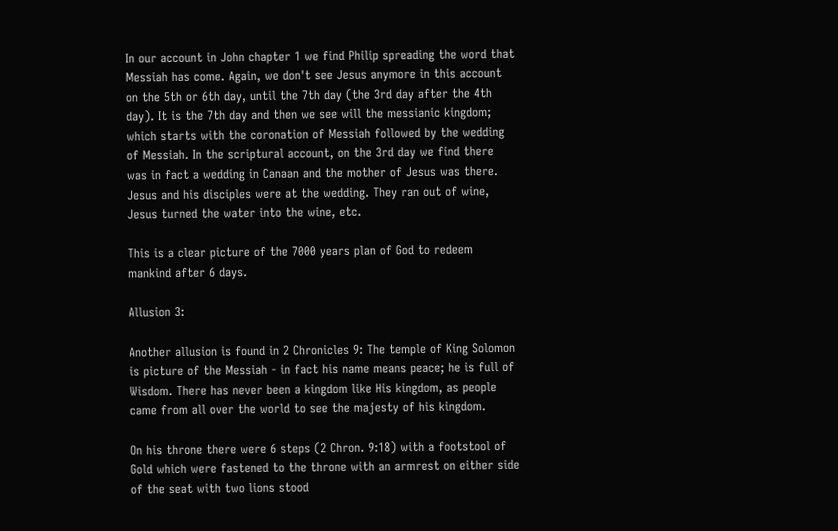In our account in John chapter 1 we find Philip spreading the word that Messiah has come. Again, we don't see Jesus anymore in this account on the 5th or 6th day, until the 7th day (the 3rd day after the 4th day). It is the 7th day and then we see will the messianic kingdom; which starts with the coronation of Messiah followed by the wedding of Messiah. In the scriptural account, on the 3rd day we find there was in fact a wedding in Canaan and the mother of Jesus was there. Jesus and his disciples were at the wedding. They ran out of wine, Jesus turned the water into the wine, etc.

This is a clear picture of the 7000 years plan of God to redeem mankind after 6 days.

Allusion 3:

Another allusion is found in 2 Chronicles 9: The temple of King Solomon is picture of the Messiah - in fact his name means peace; he is full of Wisdom. There has never been a kingdom like His kingdom, as people came from all over the world to see the majesty of his kingdom.

On his throne there were 6 steps (2 Chron. 9:18) with a footstool of Gold which were fastened to the throne with an armrest on either side of the seat with two lions stood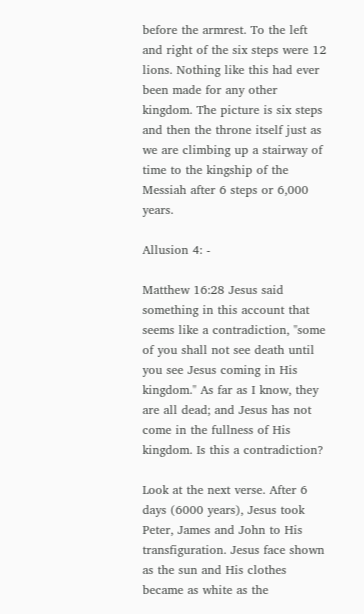before the armrest. To the left and right of the six steps were 12 lions. Nothing like this had ever been made for any other kingdom. The picture is six steps and then the throne itself just as we are climbing up a stairway of time to the kingship of the Messiah after 6 steps or 6,000 years.

Allusion 4: -

Matthew 16:28 Jesus said something in this account that seems like a contradiction, "some of you shall not see death until you see Jesus coming in His kingdom." As far as I know, they are all dead; and Jesus has not come in the fullness of His kingdom. Is this a contradiction?

Look at the next verse. After 6 days (6000 years), Jesus took Peter, James and John to His transfiguration. Jesus face shown as the sun and His clothes became as white as the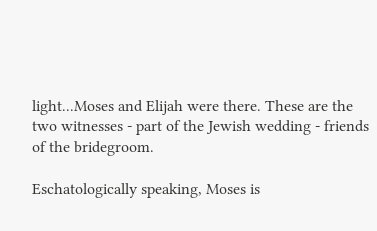light...Moses and Elijah were there. These are the two witnesses - part of the Jewish wedding - friends of the bridegroom.

Eschatologically speaking, Moses is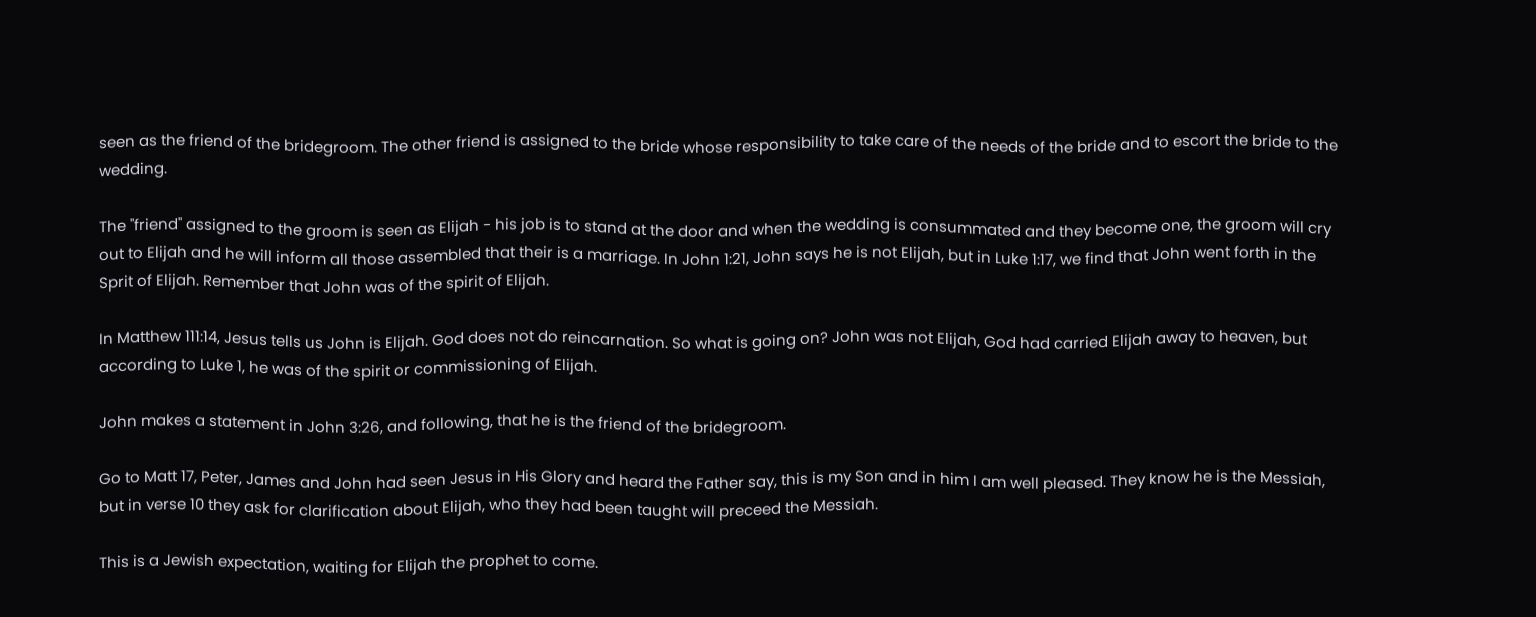seen as the friend of the bridegroom. The other friend is assigned to the bride whose responsibility to take care of the needs of the bride and to escort the bride to the wedding.

The "friend" assigned to the groom is seen as Elijah - his job is to stand at the door and when the wedding is consummated and they become one, the groom will cry out to Elijah and he will inform all those assembled that their is a marriage. In John 1:21, John says he is not Elijah, but in Luke 1:17, we find that John went forth in the Sprit of Elijah. Remember that John was of the spirit of Elijah.

In Matthew 111:14, Jesus tells us John is Elijah. God does not do reincarnation. So what is going on? John was not Elijah, God had carried Elijah away to heaven, but according to Luke 1, he was of the spirit or commissioning of Elijah.

John makes a statement in John 3:26, and following, that he is the friend of the bridegroom.

Go to Matt 17, Peter, James and John had seen Jesus in His Glory and heard the Father say, this is my Son and in him I am well pleased. They know he is the Messiah, but in verse 10 they ask for clarification about Elijah, who they had been taught will preceed the Messiah.

This is a Jewish expectation, waiting for Elijah the prophet to come.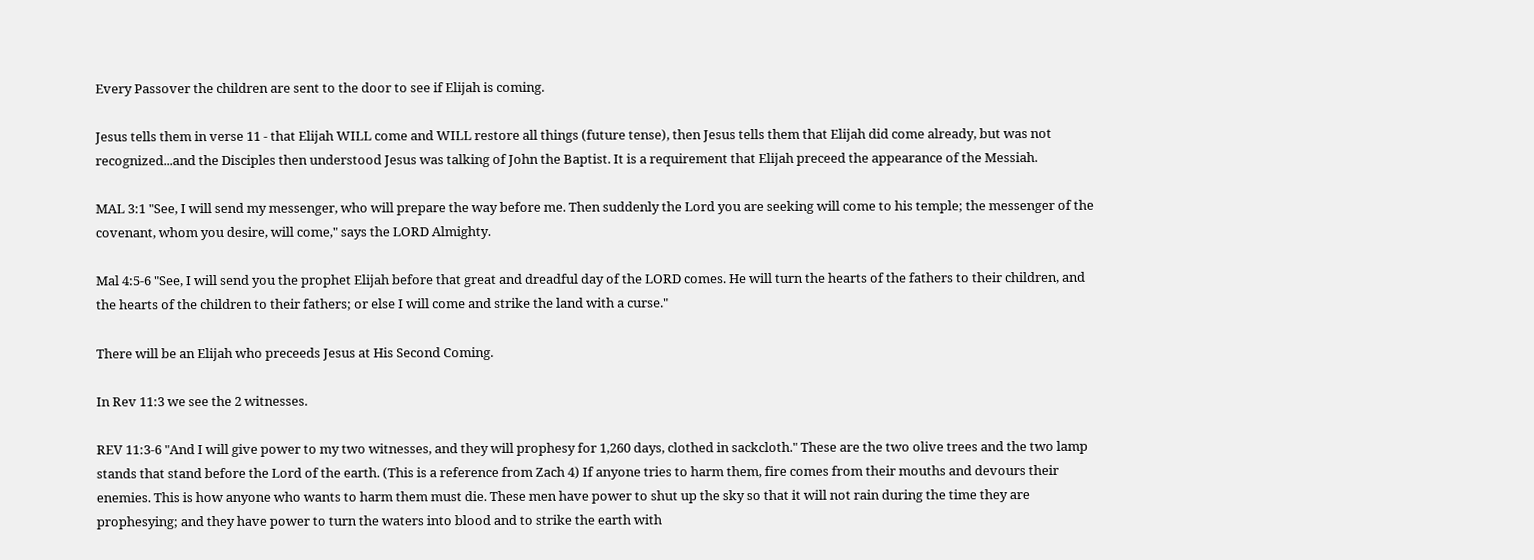Every Passover the children are sent to the door to see if Elijah is coming.

Jesus tells them in verse 11 - that Elijah WILL come and WILL restore all things (future tense), then Jesus tells them that Elijah did come already, but was not recognized...and the Disciples then understood Jesus was talking of John the Baptist. It is a requirement that Elijah preceed the appearance of the Messiah.

MAL 3:1 "See, I will send my messenger, who will prepare the way before me. Then suddenly the Lord you are seeking will come to his temple; the messenger of the covenant, whom you desire, will come," says the LORD Almighty.

Mal 4:5-6 "See, I will send you the prophet Elijah before that great and dreadful day of the LORD comes. He will turn the hearts of the fathers to their children, and the hearts of the children to their fathers; or else I will come and strike the land with a curse."

There will be an Elijah who preceeds Jesus at His Second Coming.

In Rev 11:3 we see the 2 witnesses.

REV 11:3-6 "And I will give power to my two witnesses, and they will prophesy for 1,260 days, clothed in sackcloth." These are the two olive trees and the two lamp stands that stand before the Lord of the earth. (This is a reference from Zach 4) If anyone tries to harm them, fire comes from their mouths and devours their enemies. This is how anyone who wants to harm them must die. These men have power to shut up the sky so that it will not rain during the time they are prophesying; and they have power to turn the waters into blood and to strike the earth with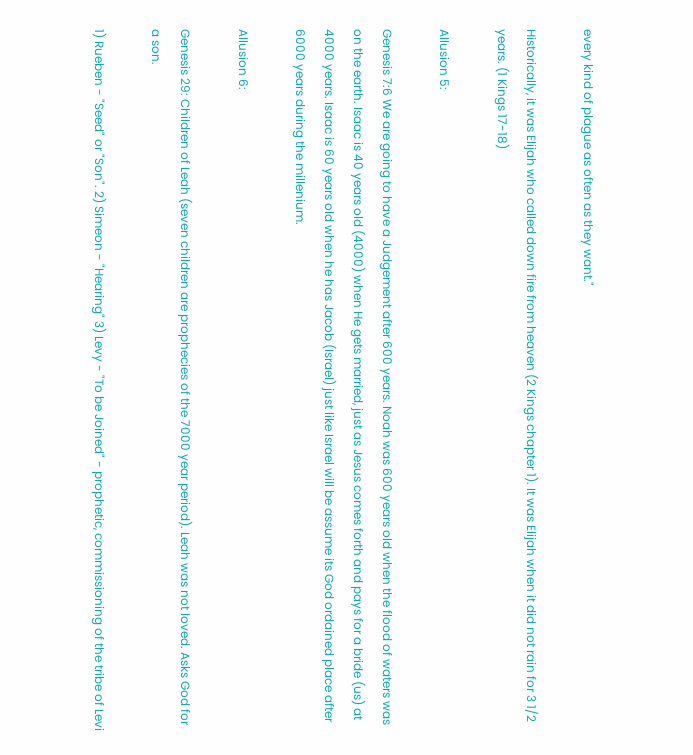every kind of plague as often as they want."

Historically, it was Elijah who called down fire from heaven (2 Kings chapter 1). It was Elijah when it did not rain for 3 1/2 years. (1 Kings 17-18)

Allusion 5:

Genesis 7:6 We are going to have a Judgement after 600 years. Noah was 600 years old when the flood of waters was on the earth. Isaac is 40 years old (4000) when He gets married, just as Jesus comes forth and pays for a bride (us) at 4000 years. Isaac is 60 years old when he has Jacob (Israel) just like Israel will be assume its God ordained place after 6000 years during the millenium.

Allusion 6:

Genesis 29: Children of Leah (seven children are prophecies of the 7000 year period). Leah was not loved. Asks God for a son.

1) Rueben - "Seed" or "Son". 2) Simeon - "Hearing" 3) Levy - "To be Joined" - prophetic, commissioning of the tribe of Levi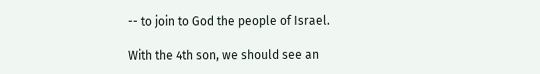-- to join to God the people of Israel.

With the 4th son, we should see an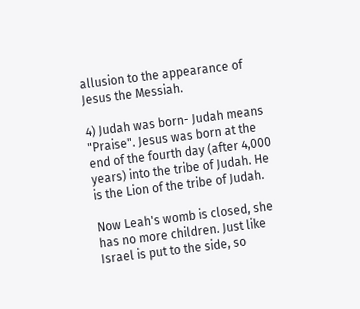allusion to the appearance of Jesus the Messiah.

4) Judah was born- Judah means "Praise". Jesus was born at the end of the fourth day (after 4,000 years) into the tribe of Judah. He is the Lion of the tribe of Judah.

Now Leah's womb is closed, she has no more children. Just like Israel is put to the side, so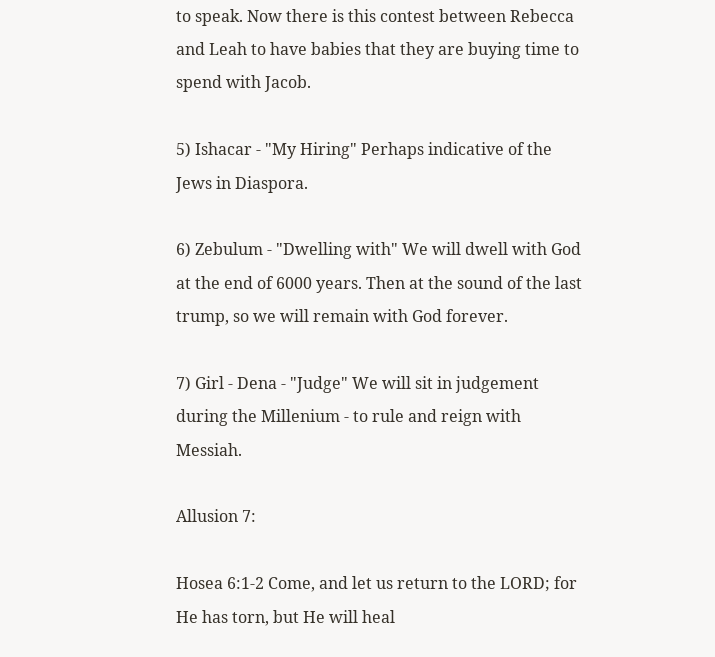to speak. Now there is this contest between Rebecca and Leah to have babies that they are buying time to spend with Jacob.

5) Ishacar - "My Hiring" Perhaps indicative of the Jews in Diaspora.

6) Zebulum - "Dwelling with" We will dwell with God at the end of 6000 years. Then at the sound of the last trump, so we will remain with God forever.

7) Girl - Dena - "Judge" We will sit in judgement during the Millenium - to rule and reign with Messiah.

Allusion 7:

Hosea 6:1-2 Come, and let us return to the LORD; for He has torn, but He will heal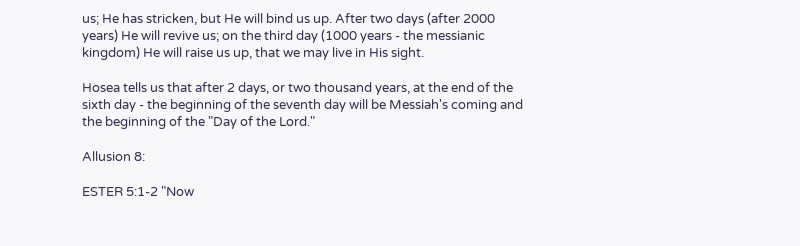us; He has stricken, but He will bind us up. After two days (after 2000 years) He will revive us; on the third day (1000 years - the messianic kingdom) He will raise us up, that we may live in His sight.

Hosea tells us that after 2 days, or two thousand years, at the end of the sixth day - the beginning of the seventh day will be Messiah's coming and the beginning of the "Day of the Lord."

Allusion 8:

ESTER 5:1-2 "Now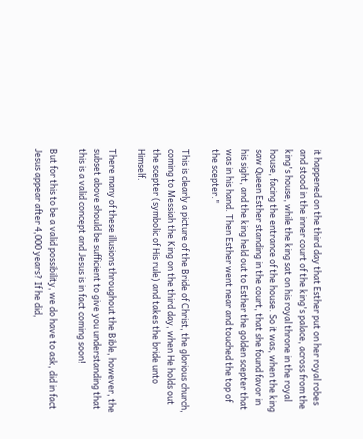it happened on the third day that Esther put on her royal robes and stood in the inner court of the king's palace, across from the king's house, while the king sat on his royal throne in the royal house, facing the entrance of the house. So it was, when the king saw Queen Esther standing in the court, that she found favor in his sight, and the king held out to Esther the golden scepter that was in his hand. Then Esther went near and touched the top of the scepter."

This is clearly a picture of the Bride of Christ, the glorious church, coming to Messiah the King on the third day, when He holds out the scepter (symbolic of His rule) and takes the bride unto Himself.

There many of these illusions throughout the Bible, however, the subset above should be sufficient to give you understanding that this is a valid concept and Jesus is in fact coming soon!

But for this to be a valid possibility, we do have to ask, did in fact Jesus appear after 4,000 years? If he did,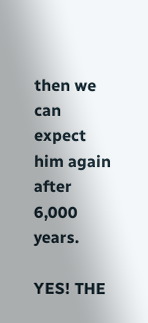then we can expect him again after 6,000 years.

YES! THE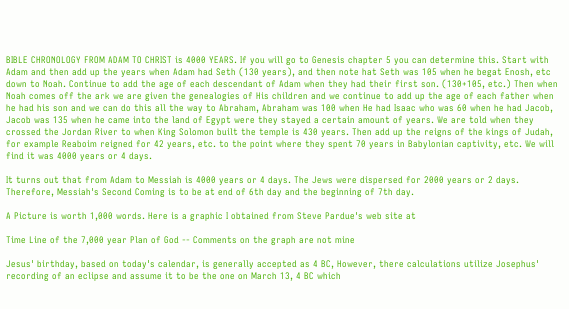BIBLE CHRONOLOGY FROM ADAM TO CHRIST is 4000 YEARS. If you will go to Genesis chapter 5 you can determine this. Start with Adam and then add up the years when Adam had Seth (130 years), and then note hat Seth was 105 when he begat Enosh, etc down to Noah. Continue to add the age of each descendant of Adam when they had their first son. (130+105, etc.) Then when Noah comes off the ark we are given the genealogies of His children and we continue to add up the age of each father when he had his son and we can do this all the way to Abraham, Abraham was 100 when He had Isaac who was 60 when he had Jacob, Jacob was 135 when he came into the land of Egypt were they stayed a certain amount of years. We are told when they crossed the Jordan River to when King Solomon built the temple is 430 years. Then add up the reigns of the kings of Judah, for example Reaboim reigned for 42 years, etc. to the point where they spent 70 years in Babylonian captivity, etc. We will find it was 4000 years or 4 days.

It turns out that from Adam to Messiah is 4000 years or 4 days. The Jews were dispersed for 2000 years or 2 days. Therefore, Messiah's Second Coming is to be at end of 6th day and the beginning of 7th day.

A Picture is worth 1,000 words. Here is a graphic I obtained from Steve Pardue's web site at

Time Line of the 7,000 year Plan of God -- Comments on the graph are not mine

Jesus' birthday, based on today's calendar, is generally accepted as 4 BC, However, there calculations utilize Josephus' recording of an eclipse and assume it to be the one on March 13, 4 BC which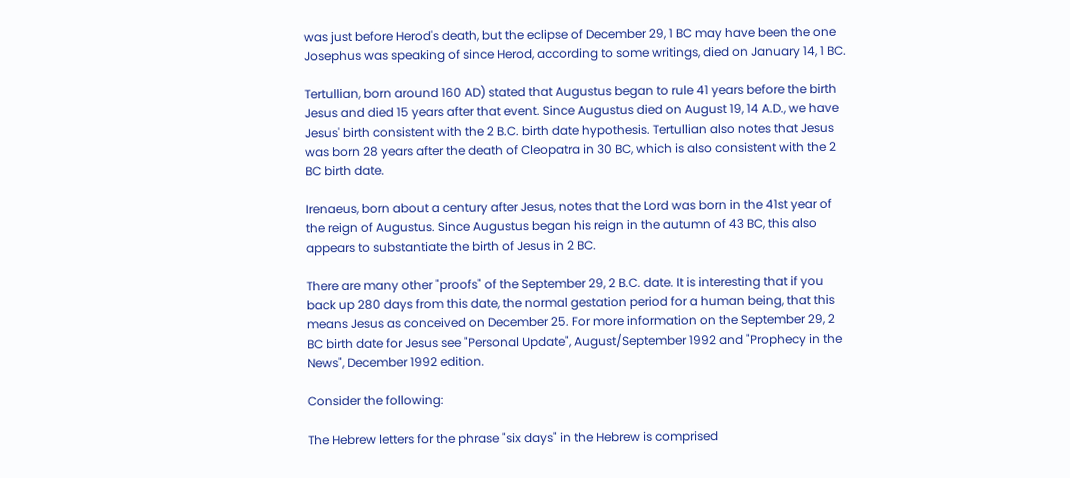was just before Herod's death, but the eclipse of December 29, 1 BC may have been the one Josephus was speaking of since Herod, according to some writings, died on January 14, 1 BC.

Tertullian, born around 160 AD) stated that Augustus began to rule 41 years before the birth Jesus and died 15 years after that event. Since Augustus died on August 19, 14 A.D., we have Jesus' birth consistent with the 2 B.C. birth date hypothesis. Tertullian also notes that Jesus was born 28 years after the death of Cleopatra in 30 BC, which is also consistent with the 2 BC birth date.

Irenaeus, born about a century after Jesus, notes that the Lord was born in the 41st year of the reign of Augustus. Since Augustus began his reign in the autumn of 43 BC, this also appears to substantiate the birth of Jesus in 2 BC.

There are many other "proofs" of the September 29, 2 B.C. date. It is interesting that if you back up 280 days from this date, the normal gestation period for a human being, that this means Jesus as conceived on December 25. For more information on the September 29, 2 BC birth date for Jesus see "Personal Update", August/September 1992 and "Prophecy in the News", December 1992 edition.

Consider the following:

The Hebrew letters for the phrase "six days" in the Hebrew is comprised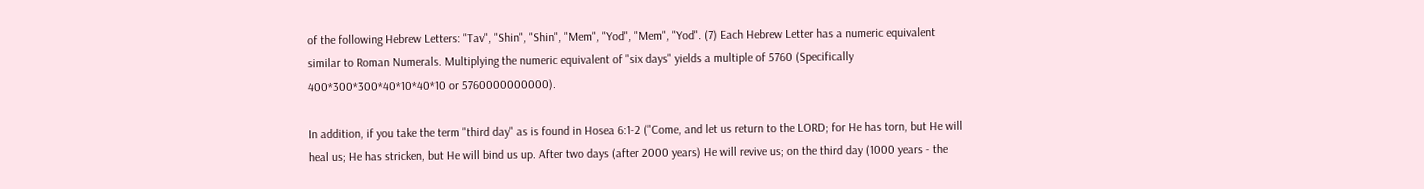of the following Hebrew Letters: "Tav", "Shin", "Shin", "Mem", "Yod", "Mem", "Yod". (7) Each Hebrew Letter has a numeric equivalent similar to Roman Numerals. Multiplying the numeric equivalent of "six days" yields a multiple of 5760 (Specifically 400*300*300*40*10*40*10 or 5760000000000).

In addition, if you take the term "third day" as is found in Hosea 6:1-2 ("Come, and let us return to the LORD; for He has torn, but He will heal us; He has stricken, but He will bind us up. After two days (after 2000 years) He will revive us; on the third day (1000 years - the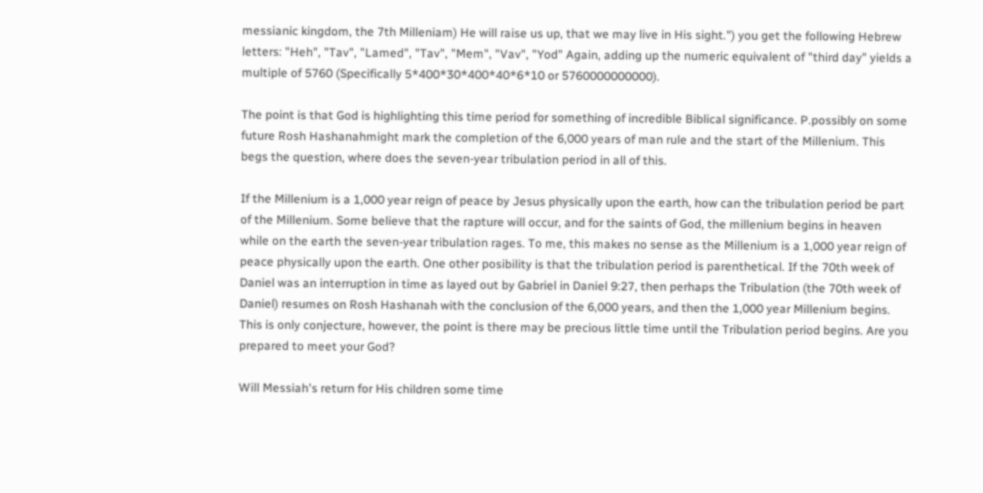messianic kingdom, the 7th Milleniam) He will raise us up, that we may live in His sight.") you get the following Hebrew letters: "Heh", "Tav", "Lamed", "Tav", "Mem", "Vav", "Yod" Again, adding up the numeric equivalent of "third day" yields a multiple of 5760 (Specifically 5*400*30*400*40*6*10 or 5760000000000).

The point is that God is highlighting this time period for something of incredible Biblical significance. P.possibly on some future Rosh Hashanahmight mark the completion of the 6,000 years of man rule and the start of the Millenium. This begs the question, where does the seven-year tribulation period in all of this.

If the Millenium is a 1,000 year reign of peace by Jesus physically upon the earth, how can the tribulation period be part of the Millenium. Some believe that the rapture will occur, and for the saints of God, the millenium begins in heaven while on the earth the seven-year tribulation rages. To me, this makes no sense as the Millenium is a 1,000 year reign of peace physically upon the earth. One other posibility is that the tribulation period is parenthetical. If the 70th week of Daniel was an interruption in time as layed out by Gabriel in Daniel 9:27, then perhaps the Tribulation (the 70th week of Daniel) resumes on Rosh Hashanah with the conclusion of the 6,000 years, and then the 1,000 year Millenium begins. This is only conjecture, however, the point is there may be precious little time until the Tribulation period begins. Are you prepared to meet your God?

Will Messiah's return for His children some time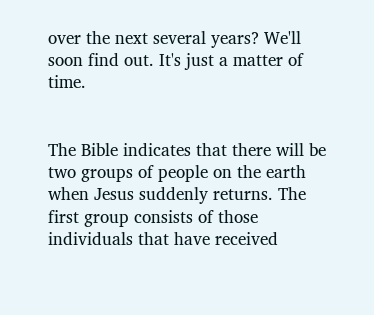over the next several years? We'll soon find out. It's just a matter of time.


The Bible indicates that there will be two groups of people on the earth when Jesus suddenly returns. The first group consists of those individuals that have received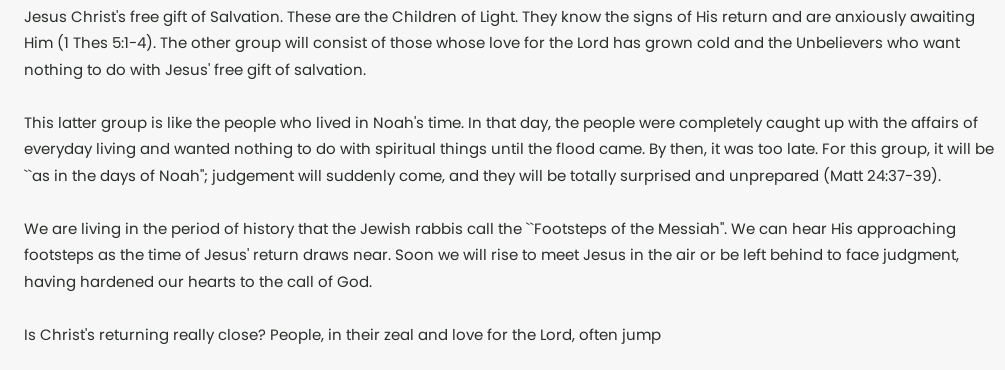Jesus Christ's free gift of Salvation. These are the Children of Light. They know the signs of His return and are anxiously awaiting Him (1 Thes 5:1-4). The other group will consist of those whose love for the Lord has grown cold and the Unbelievers who want nothing to do with Jesus' free gift of salvation.

This latter group is like the people who lived in Noah's time. In that day, the people were completely caught up with the affairs of everyday living and wanted nothing to do with spiritual things until the flood came. By then, it was too late. For this group, it will be ``as in the days of Noah"; judgement will suddenly come, and they will be totally surprised and unprepared (Matt 24:37-39).

We are living in the period of history that the Jewish rabbis call the ``Footsteps of the Messiah''. We can hear His approaching footsteps as the time of Jesus' return draws near. Soon we will rise to meet Jesus in the air or be left behind to face judgment, having hardened our hearts to the call of God.

Is Christ's returning really close? People, in their zeal and love for the Lord, often jump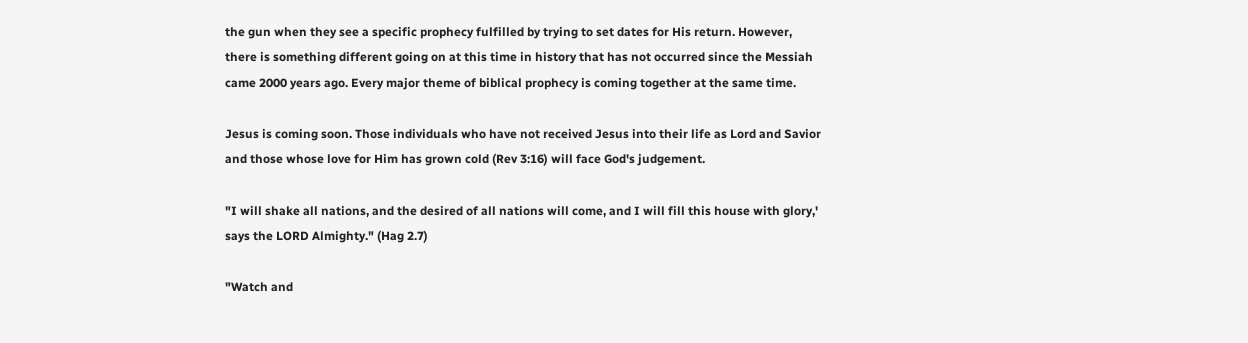the gun when they see a specific prophecy fulfilled by trying to set dates for His return. However, there is something different going on at this time in history that has not occurred since the Messiah came 2000 years ago. Every major theme of biblical prophecy is coming together at the same time.

Jesus is coming soon. Those individuals who have not received Jesus into their life as Lord and Savior and those whose love for Him has grown cold (Rev 3:16) will face God's judgement.

"I will shake all nations, and the desired of all nations will come, and I will fill this house with glory,' says the LORD Almighty." (Hag 2.7)

"Watch and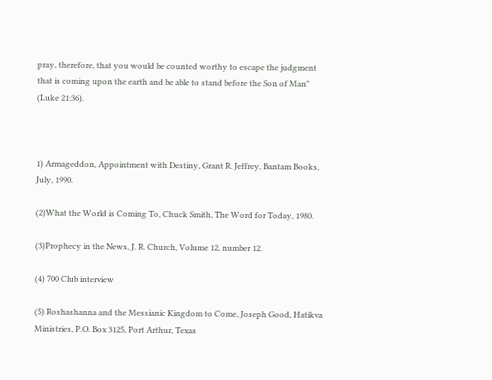pray, therefore, that you would be counted worthy to escape the judgment that is coming upon the earth and be able to stand before the Son of Man" (Luke 21:36).



1) Armageddon, Appointment with Destiny, Grant R. Jeffrey, Bantam Books, July, 1990.

(2)What the World is Coming To, Chuck Smith, The Word for Today, 1980.

(3)Prophecy in the News, J. R. Church, Volume 12, number 12.

(4) 700 Club interview

(5) Roshashanna and the Messianic Kingdom to Come, Joseph Good, Hatikva Ministries, P.O. Box 3125, Port Arthur, Texas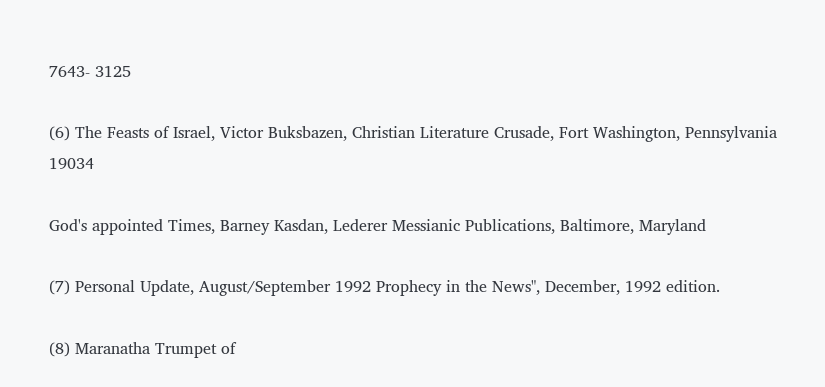7643- 3125

(6) The Feasts of Israel, Victor Buksbazen, Christian Literature Crusade, Fort Washington, Pennsylvania 19034

God's appointed Times, Barney Kasdan, Lederer Messianic Publications, Baltimore, Maryland

(7) Personal Update, August/September 1992 Prophecy in the News", December, 1992 edition.

(8) Maranatha Trumpet of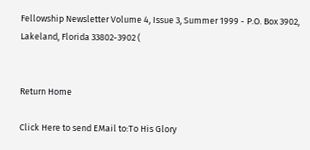Fellowship Newsletter Volume 4, Issue 3, Summer 1999 - P.O. Box 3902, Lakeland, Florida 33802-3902 (


Return Home

Click Here to send EMail to:To His Glory